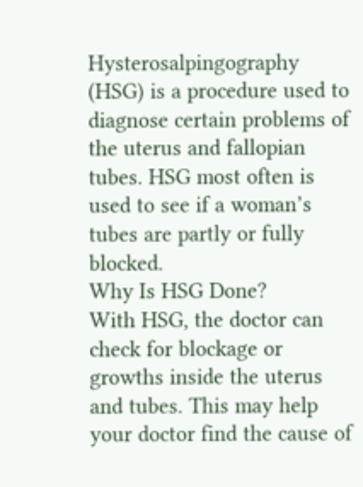Hysterosalpingography (HSG) is a procedure used to diagnose certain problems of the uterus and fallopian tubes. HSG most often is used to see if a woman’s tubes are partly or fully blocked.
Why Is HSG Done?
With HSG, the doctor can check for blockage or growths inside the uterus and tubes. This may help your doctor find the cause of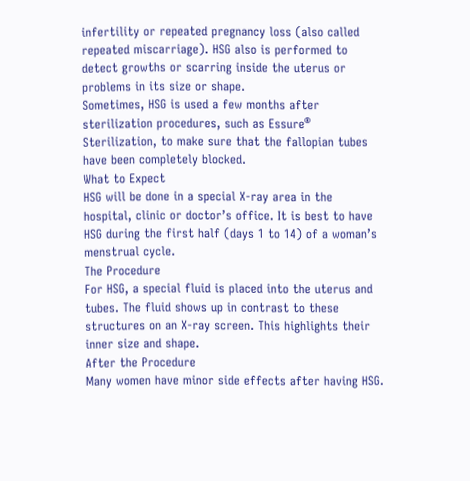infertility or repeated pregnancy loss (also called repeated miscarriage). HSG also is performed to detect growths or scarring inside the uterus or problems in its size or shape.
Sometimes, HSG is used a few months after sterilization procedures, such as Essure® Sterilization, to make sure that the fallopian tubes have been completely blocked.
What to Expect
HSG will be done in a special X-ray area in the hospital, clinic or doctor’s office. It is best to have HSG during the first half (days 1 to 14) of a woman’s menstrual cycle.
The Procedure
For HSG, a special fluid is placed into the uterus and tubes. The fluid shows up in contrast to these structures on an X-ray screen. This highlights their inner size and shape.
After the Procedure
Many women have minor side effects after having HSG.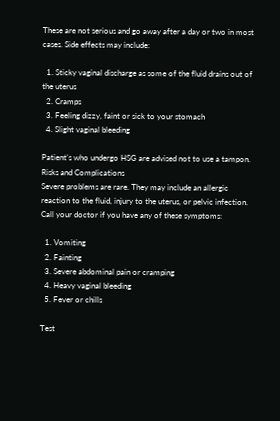These are not serious and go away after a day or two in most cases. Side effects may include:

  1. Sticky vaginal discharge as some of the fluid drains out of the uterus
  2. Cramps
  3. Feeling dizzy, faint or sick to your stomach
  4. Slight vaginal bleeding

Patient’s who undergo HSG are advised not to use a tampon.
Risks and Complications
Severe problems are rare. They may include an allergic reaction to the fluid, injury to the uterus, or pelvic infection. Call your doctor if you have any of these symptoms:

  1. Vomiting
  2. Fainting
  3. Severe abdominal pain or cramping
  4. Heavy vaginal bleeding
  5. Fever or chills

Test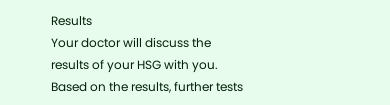Results
Your doctor will discuss the results of your HSG with you. Based on the results, further tests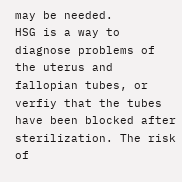may be needed.
HSG is a way to diagnose problems of the uterus and fallopian tubes, or verfiy that the tubes have been blocked after sterilization. The risk of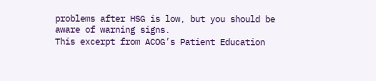problems after HSG is low, but you should be aware of warning signs.
This excerpt from ACOG’s Patient Education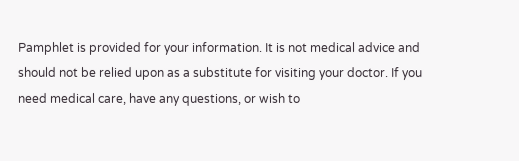Pamphlet is provided for your information. It is not medical advice and should not be relied upon as a substitute for visiting your doctor. If you need medical care, have any questions, or wish to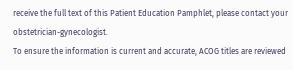receive the full text of this Patient Education Pamphlet, please contact your obstetrician-gynecologist.
To ensure the information is current and accurate, ACOG titles are reviewed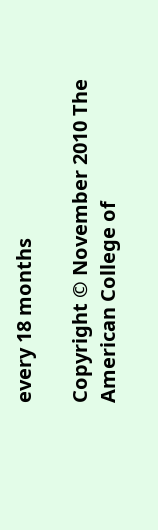every 18 months

Copyright © November 2010 The American College of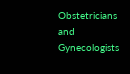Obstetricians and Gynecologists